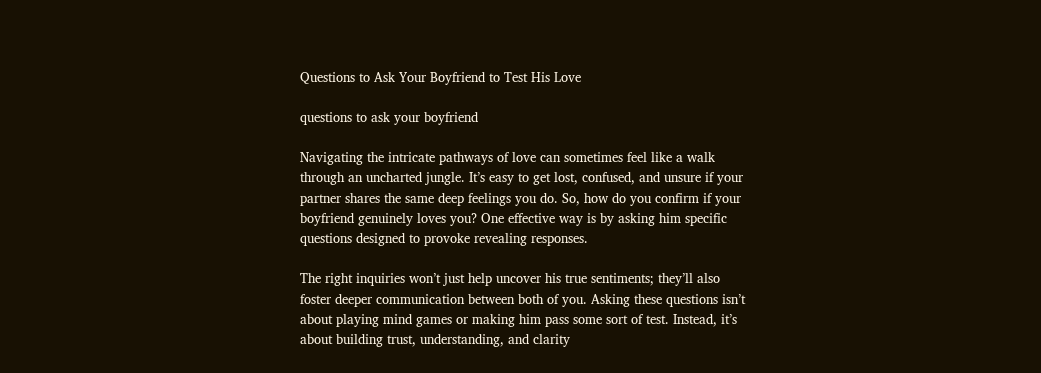Questions to Ask Your Boyfriend to Test His Love

questions to ask your boyfriend

Navigating the intricate pathways of love can sometimes feel like a walk through an uncharted jungle. It’s easy to get lost, confused, and unsure if your partner shares the same deep feelings you do. So, how do you confirm if your boyfriend genuinely loves you? One effective way is by asking him specific questions designed to provoke revealing responses.

The right inquiries won’t just help uncover his true sentiments; they’ll also foster deeper communication between both of you. Asking these questions isn’t about playing mind games or making him pass some sort of test. Instead, it’s about building trust, understanding, and clarity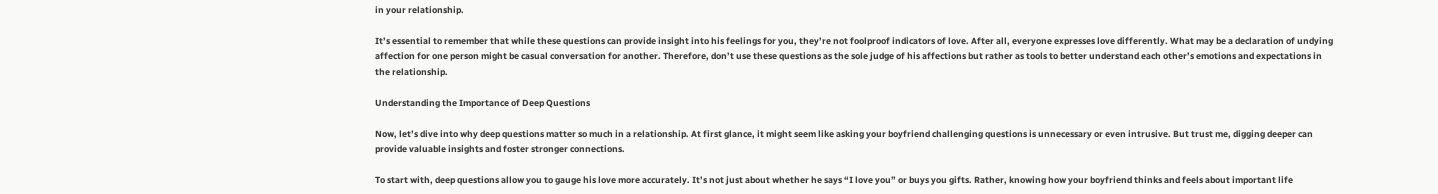in your relationship.

It’s essential to remember that while these questions can provide insight into his feelings for you, they’re not foolproof indicators of love. After all, everyone expresses love differently. What may be a declaration of undying affection for one person might be casual conversation for another. Therefore, don’t use these questions as the sole judge of his affections but rather as tools to better understand each other’s emotions and expectations in the relationship.

Understanding the Importance of Deep Questions

Now, let’s dive into why deep questions matter so much in a relationship. At first glance, it might seem like asking your boyfriend challenging questions is unnecessary or even intrusive. But trust me, digging deeper can provide valuable insights and foster stronger connections.

To start with, deep questions allow you to gauge his love more accurately. It’s not just about whether he says “I love you” or buys you gifts. Rather, knowing how your boyfriend thinks and feels about important life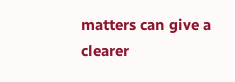matters can give a clearer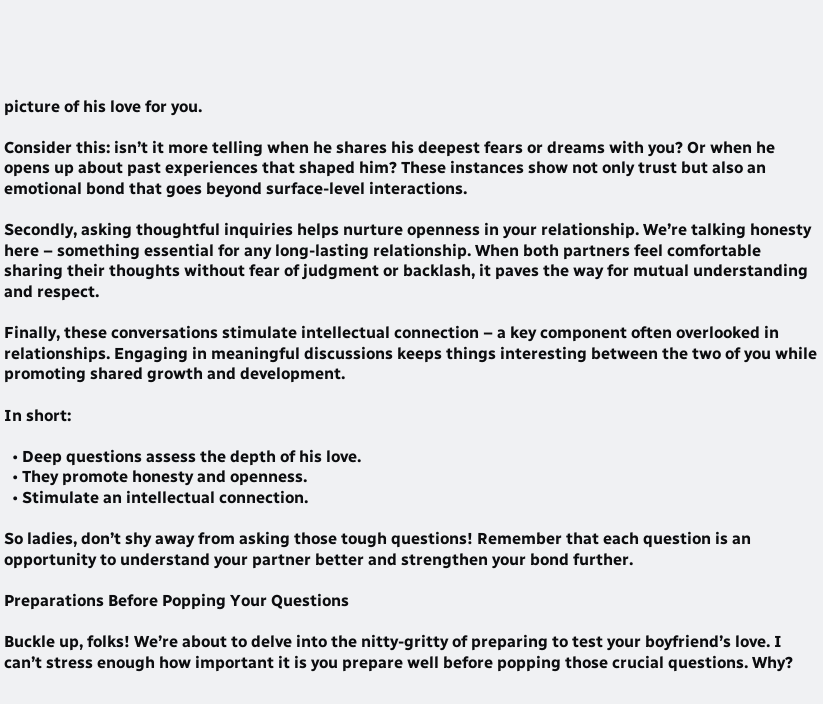picture of his love for you.

Consider this: isn’t it more telling when he shares his deepest fears or dreams with you? Or when he opens up about past experiences that shaped him? These instances show not only trust but also an emotional bond that goes beyond surface-level interactions.

Secondly, asking thoughtful inquiries helps nurture openness in your relationship. We’re talking honesty here – something essential for any long-lasting relationship. When both partners feel comfortable sharing their thoughts without fear of judgment or backlash, it paves the way for mutual understanding and respect.

Finally, these conversations stimulate intellectual connection – a key component often overlooked in relationships. Engaging in meaningful discussions keeps things interesting between the two of you while promoting shared growth and development.

In short:

  • Deep questions assess the depth of his love.
  • They promote honesty and openness.
  • Stimulate an intellectual connection.

So ladies, don’t shy away from asking those tough questions! Remember that each question is an opportunity to understand your partner better and strengthen your bond further.

Preparations Before Popping Your Questions

Buckle up, folks! We’re about to delve into the nitty-gritty of preparing to test your boyfriend’s love. I can’t stress enough how important it is you prepare well before popping those crucial questions. Why?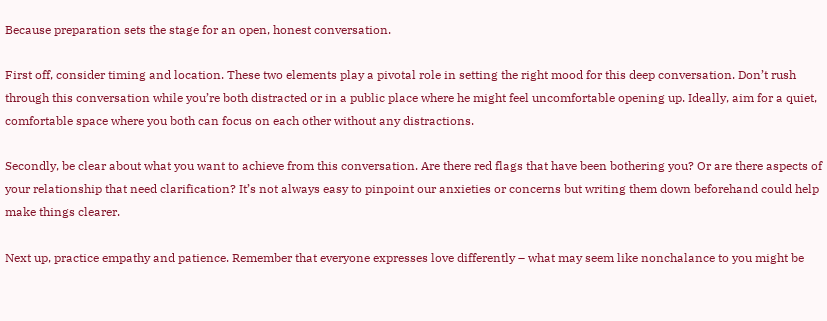Because preparation sets the stage for an open, honest conversation.

First off, consider timing and location. These two elements play a pivotal role in setting the right mood for this deep conversation. Don’t rush through this conversation while you’re both distracted or in a public place where he might feel uncomfortable opening up. Ideally, aim for a quiet, comfortable space where you both can focus on each other without any distractions.

Secondly, be clear about what you want to achieve from this conversation. Are there red flags that have been bothering you? Or are there aspects of your relationship that need clarification? It’s not always easy to pinpoint our anxieties or concerns but writing them down beforehand could help make things clearer.

Next up, practice empathy and patience. Remember that everyone expresses love differently – what may seem like nonchalance to you might be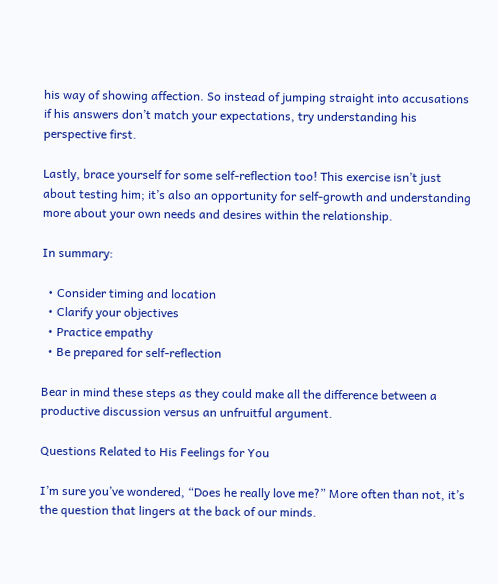his way of showing affection. So instead of jumping straight into accusations if his answers don’t match your expectations, try understanding his perspective first.

Lastly, brace yourself for some self-reflection too! This exercise isn’t just about testing him; it’s also an opportunity for self-growth and understanding more about your own needs and desires within the relationship.

In summary:

  • Consider timing and location
  • Clarify your objectives
  • Practice empathy
  • Be prepared for self-reflection

Bear in mind these steps as they could make all the difference between a productive discussion versus an unfruitful argument.

Questions Related to His Feelings for You

I’m sure you’ve wondered, “Does he really love me?” More often than not, it’s the question that lingers at the back of our minds.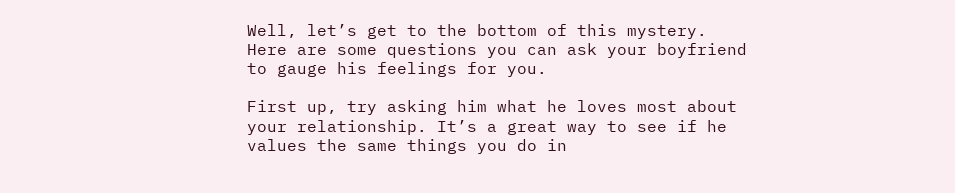Well, let’s get to the bottom of this mystery. Here are some questions you can ask your boyfriend to gauge his feelings for you.

First up, try asking him what he loves most about your relationship. It’s a great way to see if he values the same things you do in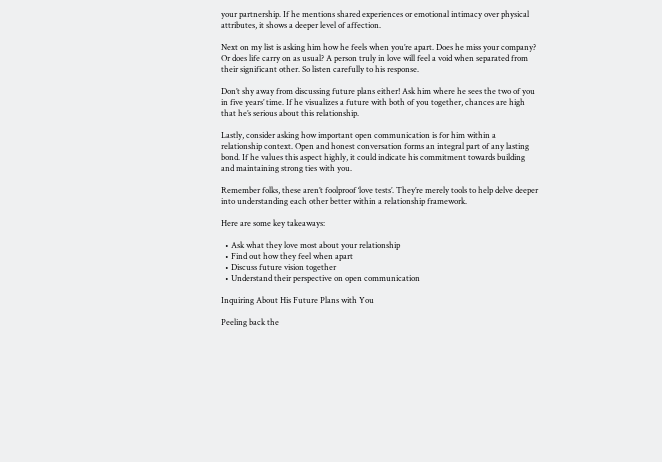your partnership. If he mentions shared experiences or emotional intimacy over physical attributes, it shows a deeper level of affection.

Next on my list is asking him how he feels when you’re apart. Does he miss your company? Or does life carry on as usual? A person truly in love will feel a void when separated from their significant other. So listen carefully to his response.

Don’t shy away from discussing future plans either! Ask him where he sees the two of you in five years’ time. If he visualizes a future with both of you together, chances are high that he’s serious about this relationship.

Lastly, consider asking how important open communication is for him within a relationship context. Open and honest conversation forms an integral part of any lasting bond. If he values this aspect highly, it could indicate his commitment towards building and maintaining strong ties with you.

Remember folks, these aren’t foolproof ‘love tests’. They’re merely tools to help delve deeper into understanding each other better within a relationship framework.

Here are some key takeaways:

  • Ask what they love most about your relationship
  • Find out how they feel when apart
  • Discuss future vision together
  • Understand their perspective on open communication

Inquiring About His Future Plans with You

Peeling back the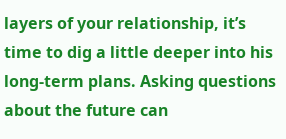layers of your relationship, it’s time to dig a little deeper into his long-term plans. Asking questions about the future can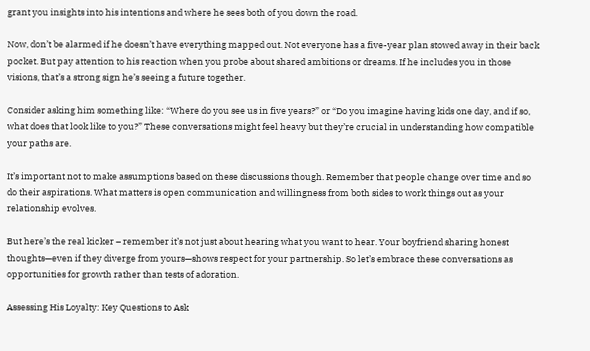grant you insights into his intentions and where he sees both of you down the road.

Now, don’t be alarmed if he doesn’t have everything mapped out. Not everyone has a five-year plan stowed away in their back pocket. But pay attention to his reaction when you probe about shared ambitions or dreams. If he includes you in those visions, that’s a strong sign he’s seeing a future together.

Consider asking him something like: “Where do you see us in five years?” or “Do you imagine having kids one day, and if so, what does that look like to you?” These conversations might feel heavy but they’re crucial in understanding how compatible your paths are.

It’s important not to make assumptions based on these discussions though. Remember that people change over time and so do their aspirations. What matters is open communication and willingness from both sides to work things out as your relationship evolves.

But here’s the real kicker – remember it’s not just about hearing what you want to hear. Your boyfriend sharing honest thoughts—even if they diverge from yours—shows respect for your partnership. So let’s embrace these conversations as opportunities for growth rather than tests of adoration.

Assessing His Loyalty: Key Questions to Ask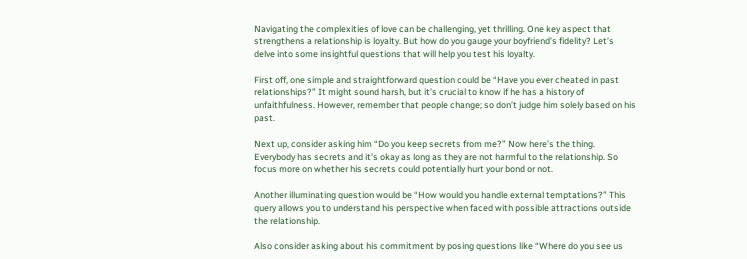Navigating the complexities of love can be challenging, yet thrilling. One key aspect that strengthens a relationship is loyalty. But how do you gauge your boyfriend’s fidelity? Let’s delve into some insightful questions that will help you test his loyalty.

First off, one simple and straightforward question could be “Have you ever cheated in past relationships?” It might sound harsh, but it’s crucial to know if he has a history of unfaithfulness. However, remember that people change; so don’t judge him solely based on his past.

Next up, consider asking him “Do you keep secrets from me?” Now here’s the thing. Everybody has secrets and it’s okay as long as they are not harmful to the relationship. So focus more on whether his secrets could potentially hurt your bond or not.

Another illuminating question would be “How would you handle external temptations?” This query allows you to understand his perspective when faced with possible attractions outside the relationship.

Also consider asking about his commitment by posing questions like “Where do you see us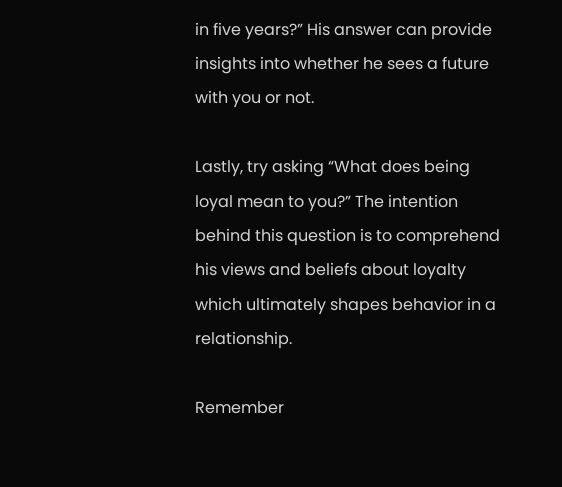in five years?” His answer can provide insights into whether he sees a future with you or not.

Lastly, try asking “What does being loyal mean to you?” The intention behind this question is to comprehend his views and beliefs about loyalty which ultimately shapes behavior in a relationship.

Remember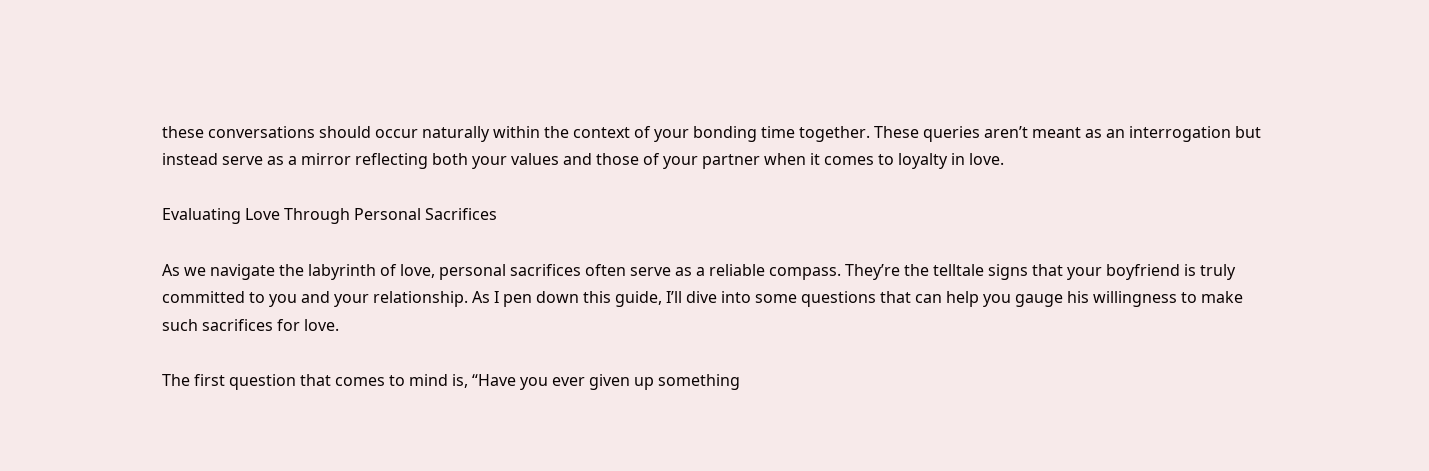these conversations should occur naturally within the context of your bonding time together. These queries aren’t meant as an interrogation but instead serve as a mirror reflecting both your values and those of your partner when it comes to loyalty in love.

Evaluating Love Through Personal Sacrifices

As we navigate the labyrinth of love, personal sacrifices often serve as a reliable compass. They’re the telltale signs that your boyfriend is truly committed to you and your relationship. As I pen down this guide, I’ll dive into some questions that can help you gauge his willingness to make such sacrifices for love.

The first question that comes to mind is, “Have you ever given up something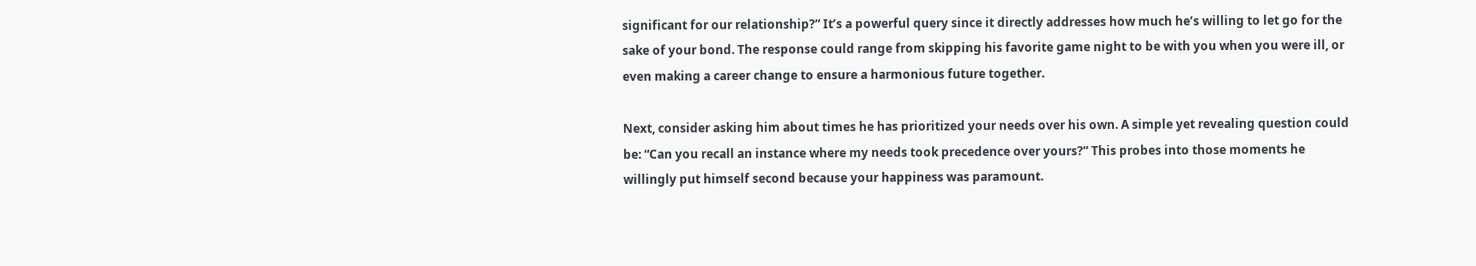significant for our relationship?” It’s a powerful query since it directly addresses how much he’s willing to let go for the sake of your bond. The response could range from skipping his favorite game night to be with you when you were ill, or even making a career change to ensure a harmonious future together.

Next, consider asking him about times he has prioritized your needs over his own. A simple yet revealing question could be: “Can you recall an instance where my needs took precedence over yours?” This probes into those moments he willingly put himself second because your happiness was paramount.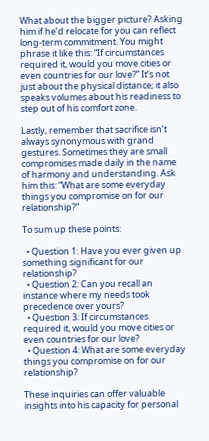What about the bigger picture? Asking him if he’d relocate for you can reflect long-term commitment. You might phrase it like this: “If circumstances required it, would you move cities or even countries for our love?” It’s not just about the physical distance; it also speaks volumes about his readiness to step out of his comfort zone.

Lastly, remember that sacrifice isn’t always synonymous with grand gestures. Sometimes they are small compromises made daily in the name of harmony and understanding. Ask him this: “What are some everyday things you compromise on for our relationship?”

To sum up these points:

  • Question 1: Have you ever given up something significant for our relationship?
  • Question 2: Can you recall an instance where my needs took precedence over yours?
  • Question 3: If circumstances required it, would you move cities or even countries for our love?
  • Question 4: What are some everyday things you compromise on for our relationship?

These inquiries can offer valuable insights into his capacity for personal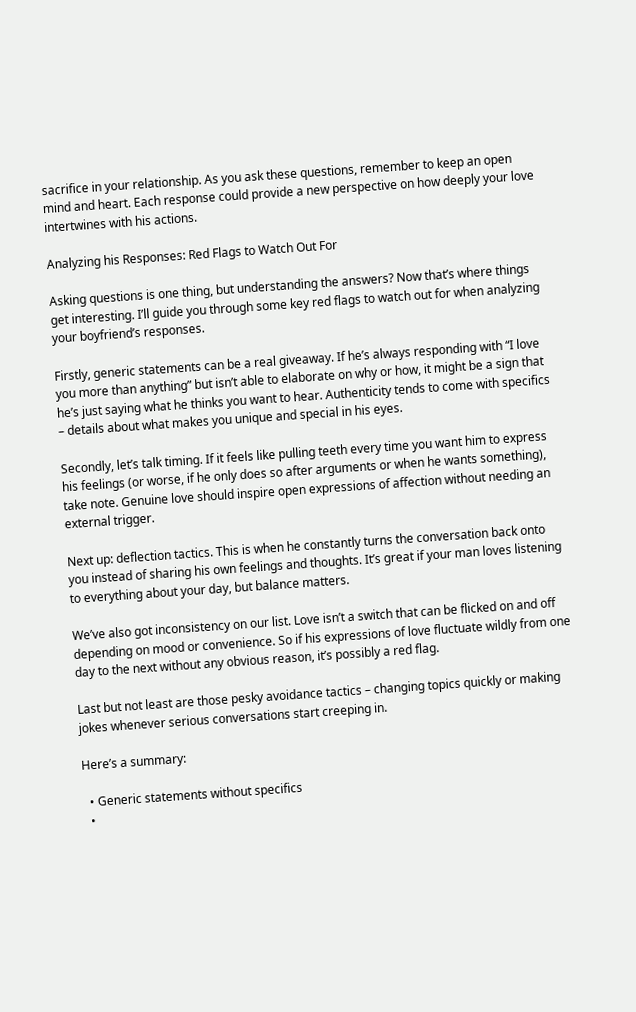sacrifice in your relationship. As you ask these questions, remember to keep an open mind and heart. Each response could provide a new perspective on how deeply your love intertwines with his actions.

Analyzing his Responses: Red Flags to Watch Out For

Asking questions is one thing, but understanding the answers? Now that’s where things get interesting. I’ll guide you through some key red flags to watch out for when analyzing your boyfriend’s responses.

Firstly, generic statements can be a real giveaway. If he’s always responding with “I love you more than anything” but isn’t able to elaborate on why or how, it might be a sign that he’s just saying what he thinks you want to hear. Authenticity tends to come with specifics – details about what makes you unique and special in his eyes.

Secondly, let’s talk timing. If it feels like pulling teeth every time you want him to express his feelings (or worse, if he only does so after arguments or when he wants something), take note. Genuine love should inspire open expressions of affection without needing an external trigger.

Next up: deflection tactics. This is when he constantly turns the conversation back onto you instead of sharing his own feelings and thoughts. It’s great if your man loves listening to everything about your day, but balance matters.

We’ve also got inconsistency on our list. Love isn’t a switch that can be flicked on and off depending on mood or convenience. So if his expressions of love fluctuate wildly from one day to the next without any obvious reason, it’s possibly a red flag.

Last but not least are those pesky avoidance tactics – changing topics quickly or making jokes whenever serious conversations start creeping in.

Here’s a summary:

  • Generic statements without specifics
  •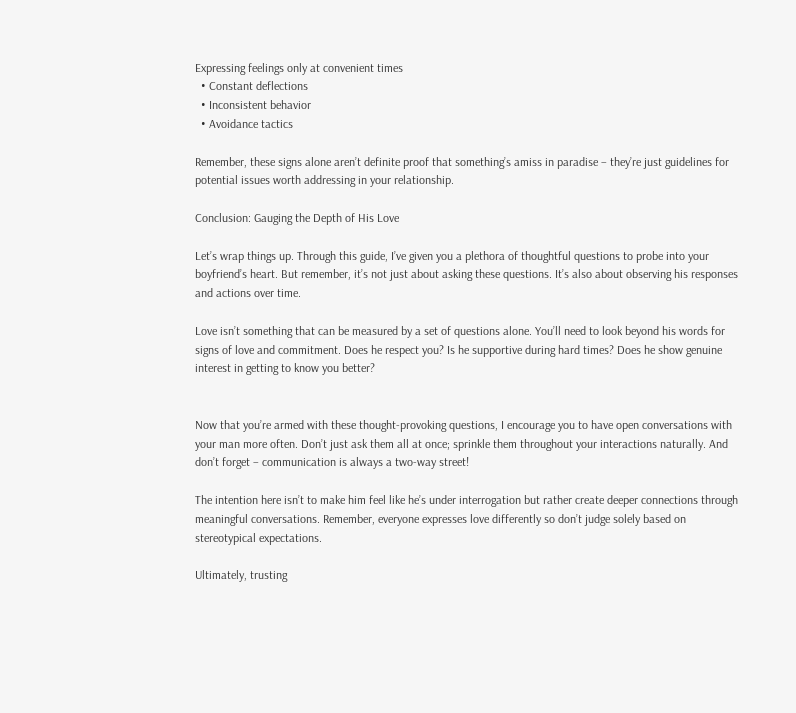Expressing feelings only at convenient times
  • Constant deflections
  • Inconsistent behavior
  • Avoidance tactics

Remember, these signs alone aren’t definite proof that something’s amiss in paradise – they’re just guidelines for potential issues worth addressing in your relationship.

Conclusion: Gauging the Depth of His Love

Let’s wrap things up. Through this guide, I’ve given you a plethora of thoughtful questions to probe into your boyfriend’s heart. But remember, it’s not just about asking these questions. It’s also about observing his responses and actions over time.

Love isn’t something that can be measured by a set of questions alone. You’ll need to look beyond his words for signs of love and commitment. Does he respect you? Is he supportive during hard times? Does he show genuine interest in getting to know you better?


Now that you’re armed with these thought-provoking questions, I encourage you to have open conversations with your man more often. Don’t just ask them all at once; sprinkle them throughout your interactions naturally. And don’t forget – communication is always a two-way street!

The intention here isn’t to make him feel like he’s under interrogation but rather create deeper connections through meaningful conversations. Remember, everyone expresses love differently so don’t judge solely based on stereotypical expectations.

Ultimately, trusting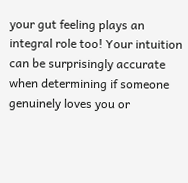your gut feeling plays an integral role too! Your intuition can be surprisingly accurate when determining if someone genuinely loves you or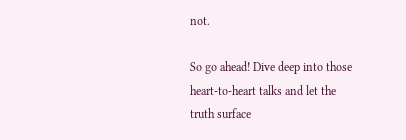not.

So go ahead! Dive deep into those heart-to-heart talks and let the truth surface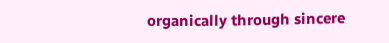organically through sincere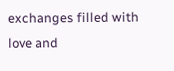exchanges filled with love and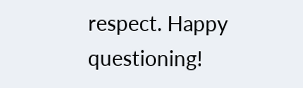respect. Happy questioning!